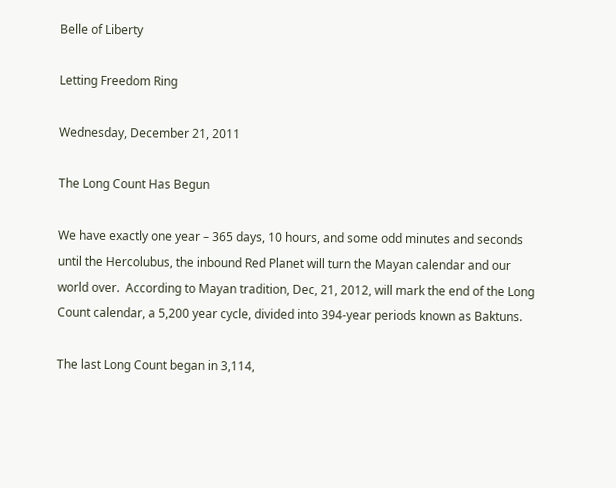Belle of Liberty

Letting Freedom Ring

Wednesday, December 21, 2011

The Long Count Has Begun

We have exactly one year – 365 days, 10 hours, and some odd minutes and seconds until the Hercolubus, the inbound Red Planet will turn the Mayan calendar and our world over.  According to Mayan tradition, Dec, 21, 2012, will mark the end of the Long Count calendar, a 5,200 year cycle, divided into 394-year periods known as Baktuns.

The last Long Count began in 3,114,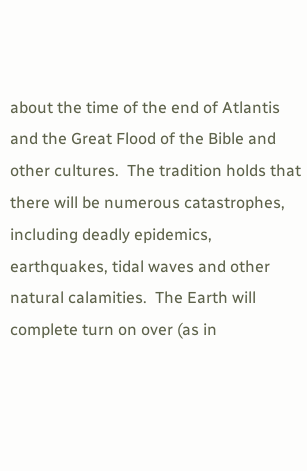about the time of the end of Atlantis and the Great Flood of the Bible and other cultures.  The tradition holds that there will be numerous catastrophes, including deadly epidemics, earthquakes, tidal waves and other natural calamities.  The Earth will complete turn on over (as in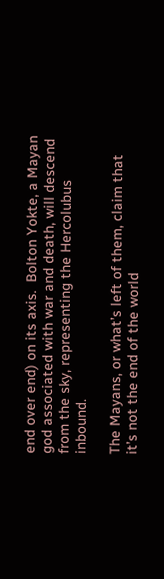end over end) on its axis.  Bolton Yokte, a Mayan god associated with war and death, will descend from the sky, representing the Hercolubus inbound.

The Mayans, or what’s left of them, claim that it’s not the end of the world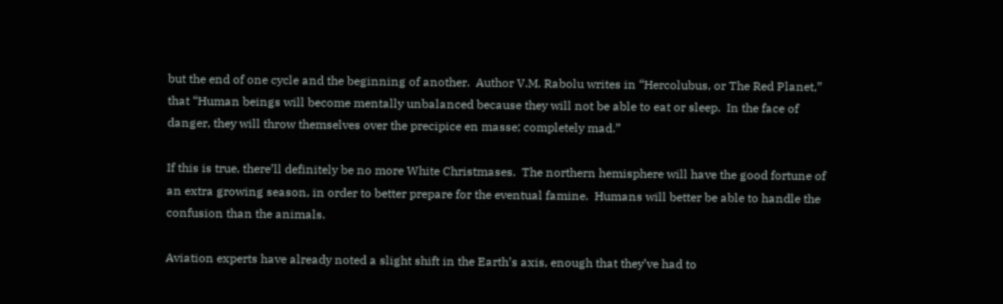but the end of one cycle and the beginning of another.  Author V.M. Rabolu writes in “Hercolubus, or The Red Planet,” that “Human beings will become mentally unbalanced because they will not be able to eat or sleep.  In the face of danger, they will throw themselves over the precipice en masse; completely mad.”

If this is true, there’ll definitely be no more White Christmases.  The northern hemisphere will have the good fortune of an extra growing season, in order to better prepare for the eventual famine.  Humans will better be able to handle the confusion than the animals.

Aviation experts have already noted a slight shift in the Earth’s axis, enough that they’ve had to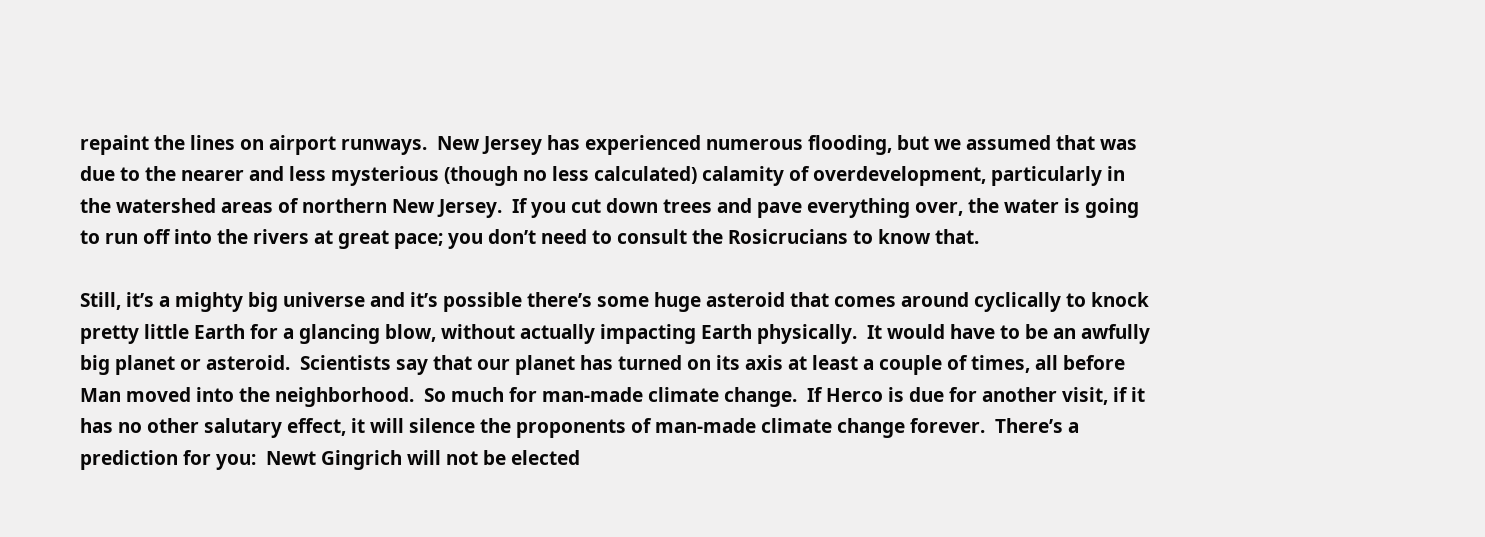repaint the lines on airport runways.  New Jersey has experienced numerous flooding, but we assumed that was due to the nearer and less mysterious (though no less calculated) calamity of overdevelopment, particularly in the watershed areas of northern New Jersey.  If you cut down trees and pave everything over, the water is going to run off into the rivers at great pace; you don’t need to consult the Rosicrucians to know that.

Still, it’s a mighty big universe and it’s possible there’s some huge asteroid that comes around cyclically to knock pretty little Earth for a glancing blow, without actually impacting Earth physically.  It would have to be an awfully big planet or asteroid.  Scientists say that our planet has turned on its axis at least a couple of times, all before Man moved into the neighborhood.  So much for man-made climate change.  If Herco is due for another visit, if it has no other salutary effect, it will silence the proponents of man-made climate change forever.  There’s a prediction for you:  Newt Gingrich will not be elected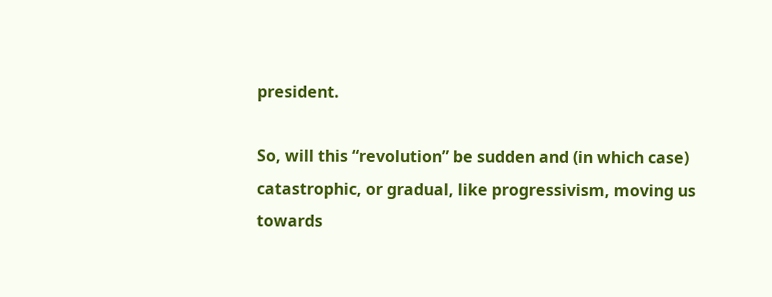president.

So, will this “revolution” be sudden and (in which case) catastrophic, or gradual, like progressivism, moving us towards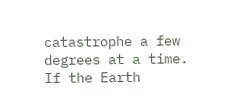catastrophe a few degrees at a time.  If the Earth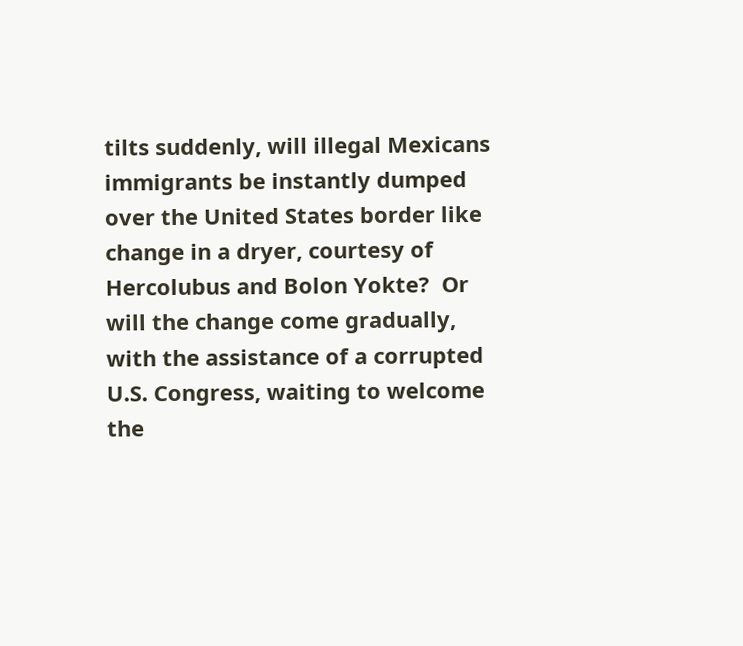tilts suddenly, will illegal Mexicans immigrants be instantly dumped over the United States border like change in a dryer, courtesy of Hercolubus and Bolon Yokte?  Or will the change come gradually, with the assistance of a corrupted U.S. Congress, waiting to welcome the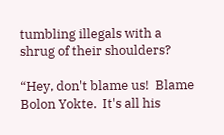tumbling illegals with a shrug of their shoulders?

“Hey, don't blame us!  Blame Bolon Yokte.  It's all his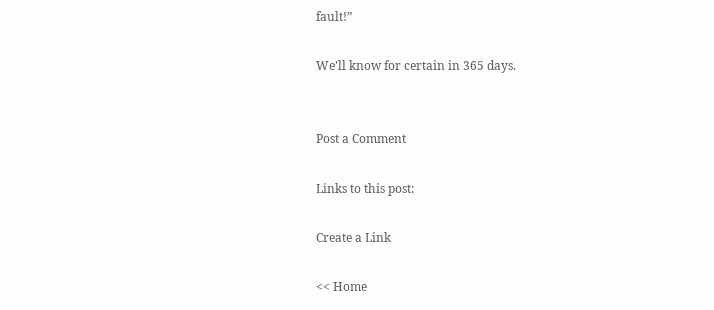fault!”

We’ll know for certain in 365 days.


Post a Comment

Links to this post:

Create a Link

<< Home